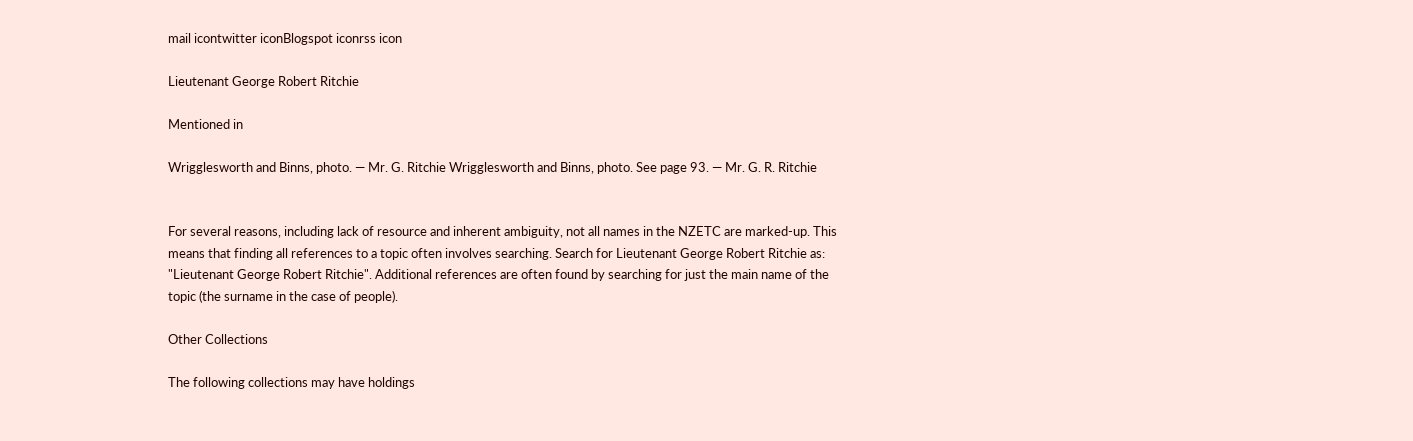mail icontwitter iconBlogspot iconrss icon

Lieutenant George Robert Ritchie

Mentioned in

Wrigglesworth and Binns, photo. — Mr. G. Ritchie Wrigglesworth and Binns, photo. See page 93. — Mr. G. R. Ritchie


For several reasons, including lack of resource and inherent ambiguity, not all names in the NZETC are marked-up. This means that finding all references to a topic often involves searching. Search for Lieutenant George Robert Ritchie as: "Lieutenant George Robert Ritchie". Additional references are often found by searching for just the main name of the topic (the surname in the case of people).

Other Collections

The following collections may have holdings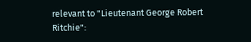relevant to "Lieutenant George Robert Ritchie":